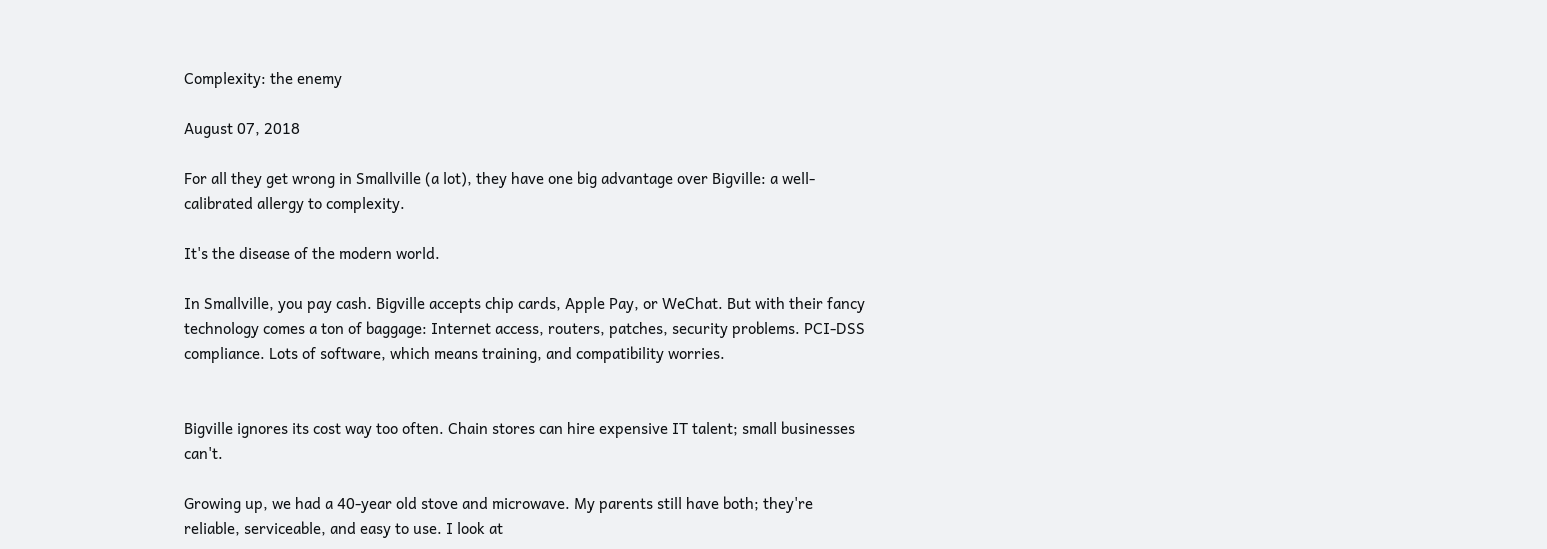Complexity: the enemy

August 07, 2018

For all they get wrong in Smallville (a lot), they have one big advantage over Bigville: a well-calibrated allergy to complexity.

It's the disease of the modern world.

In Smallville, you pay cash. Bigville accepts chip cards, Apple Pay, or WeChat. But with their fancy technology comes a ton of baggage: Internet access, routers, patches, security problems. PCI-DSS compliance. Lots of software, which means training, and compatibility worries.


Bigville ignores its cost way too often. Chain stores can hire expensive IT talent; small businesses can't.

Growing up, we had a 40-year old stove and microwave. My parents still have both; they're reliable, serviceable, and easy to use. I look at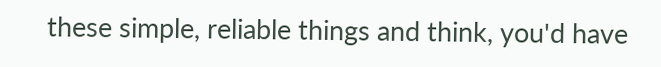these simple, reliable things and think, you'd have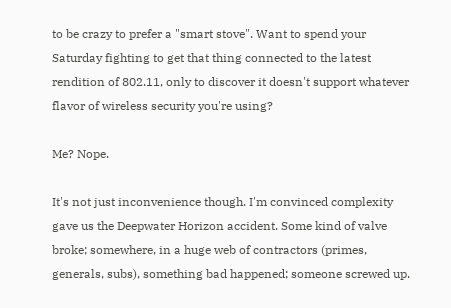to be crazy to prefer a "smart stove". Want to spend your Saturday fighting to get that thing connected to the latest rendition of 802.11, only to discover it doesn't support whatever flavor of wireless security you're using?

Me? Nope.

It's not just inconvenience though. I'm convinced complexity gave us the Deepwater Horizon accident. Some kind of valve broke; somewhere, in a huge web of contractors (primes, generals, subs), something bad happened; someone screwed up.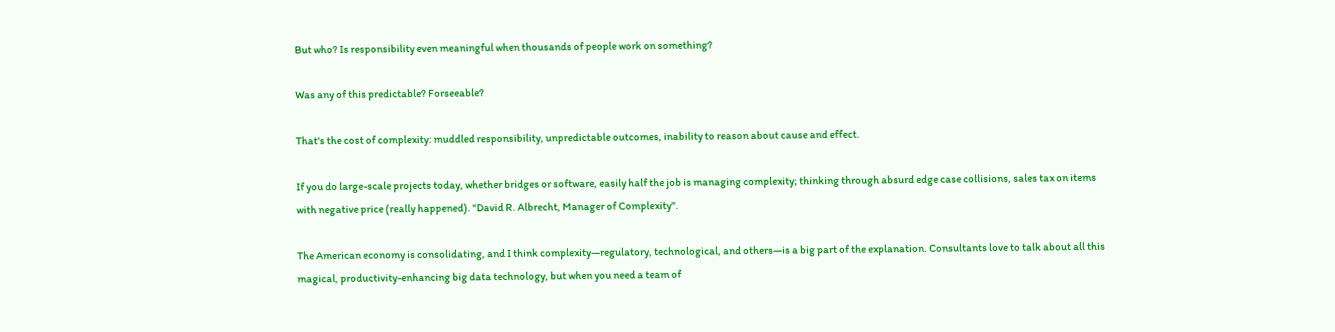But who? Is responsibility even meaningful when thousands of people work on something?

Was any of this predictable? Forseeable?

That's the cost of complexity: muddled responsibility, unpredictable outcomes, inability to reason about cause and effect.

If you do large-scale projects today, whether bridges or software, easily half the job is managing complexity; thinking through absurd edge case collisions, sales tax on items with negative price (really happened). "David R. Albrecht, Manager of Complexity".

The American economy is consolidating, and I think complexity—regulatory, technological, and others—is a big part of the explanation. Consultants love to talk about all this magical, productivity-enhancing big data technology, but when you need a team of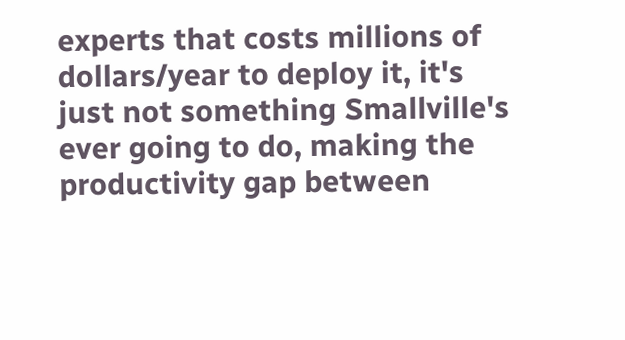experts that costs millions of dollars/year to deploy it, it's just not something Smallville's ever going to do, making the productivity gap between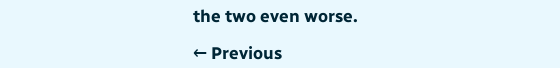the two even worse.

← Previous